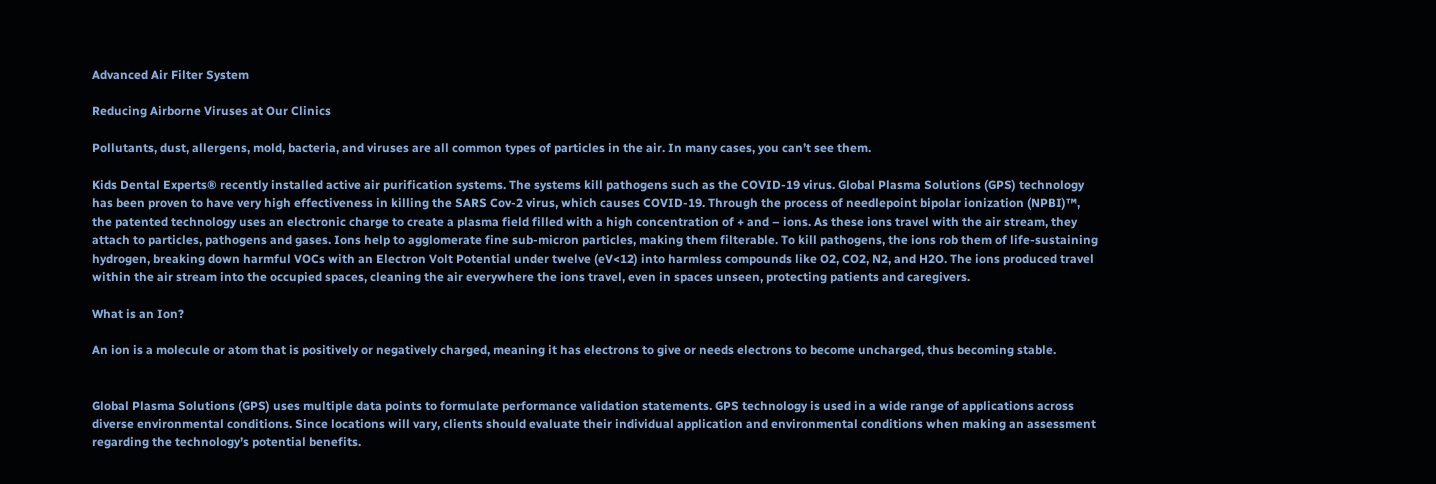Advanced Air Filter System

Reducing Airborne Viruses at Our Clinics

Pollutants, dust, allergens, mold, bacteria, and viruses are all common types of particles in the air. In many cases, you can’t see them.

Kids Dental Experts® recently installed active air purification systems. The systems kill pathogens such as the COVID-19 virus. Global Plasma Solutions (GPS) technology has been proven to have very high effectiveness in killing the SARS Cov-2 virus, which causes COVID-19. Through the process of needlepoint bipolar ionization (NPBI)™, the patented technology uses an electronic charge to create a plasma field filled with a high concentration of + and – ions. As these ions travel with the air stream, they attach to particles, pathogens and gases. Ions help to agglomerate fine sub-micron particles, making them filterable. To kill pathogens, the ions rob them of life-sustaining hydrogen, breaking down harmful VOCs with an Electron Volt Potential under twelve (eV<12) into harmless compounds like O2, CO2, N2, and H2O. The ions produced travel within the air stream into the occupied spaces, cleaning the air everywhere the ions travel, even in spaces unseen, protecting patients and caregivers.

What is an Ion?

An ion is a molecule or atom that is positively or negatively charged, meaning it has electrons to give or needs electrons to become uncharged, thus becoming stable.


Global Plasma Solutions (GPS) uses multiple data points to formulate performance validation statements. GPS technology is used in a wide range of applications across diverse environmental conditions. Since locations will vary, clients should evaluate their individual application and environmental conditions when making an assessment regarding the technology’s potential benefits.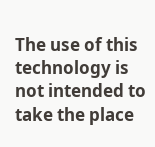The use of this technology is not intended to take the place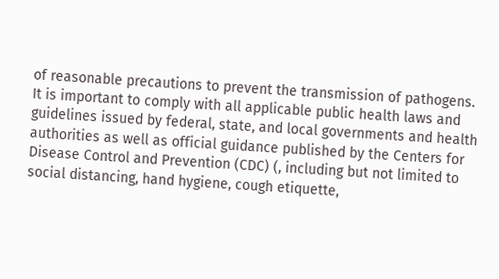of reasonable precautions to prevent the transmission of pathogens. It is important to comply with all applicable public health laws and guidelines issued by federal, state, and local governments and health authorities as well as official guidance published by the Centers for Disease Control and Prevention (CDC) (, including but not limited to social distancing, hand hygiene, cough etiquette,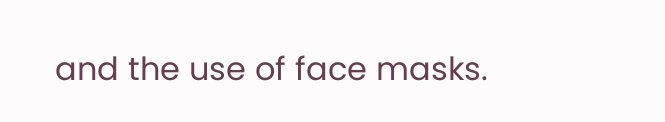and the use of face masks.